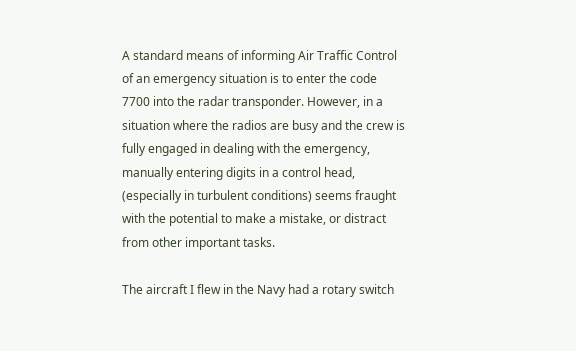A standard means of informing Air Traffic Control of an emergency situation is to enter the code 7700 into the radar transponder. However, in a situation where the radios are busy and the crew is fully engaged in dealing with the emergency, manually entering digits in a control head, (especially in turbulent conditions) seems fraught with the potential to make a mistake, or distract from other important tasks.

The aircraft I flew in the Navy had a rotary switch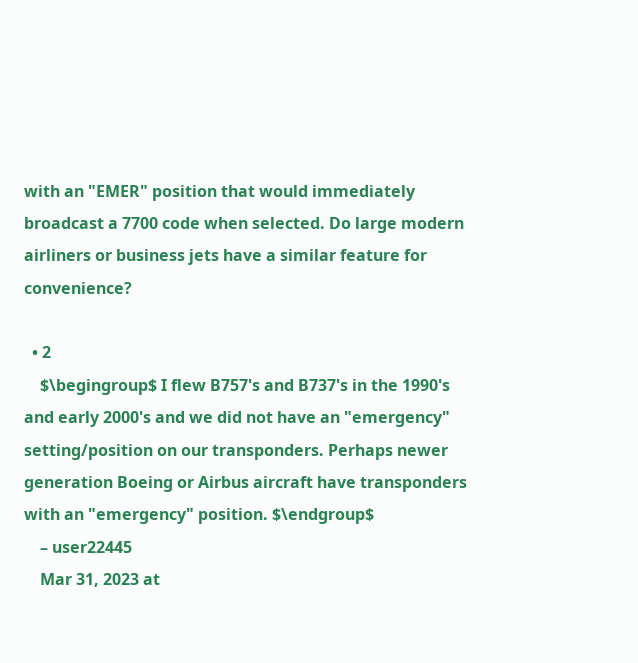with an "EMER" position that would immediately broadcast a 7700 code when selected. Do large modern airliners or business jets have a similar feature for convenience?

  • 2
    $\begingroup$ I flew B757's and B737's in the 1990's and early 2000's and we did not have an "emergency" setting/position on our transponders. Perhaps newer generation Boeing or Airbus aircraft have transponders with an "emergency" position. $\endgroup$
    – user22445
    Mar 31, 2023 at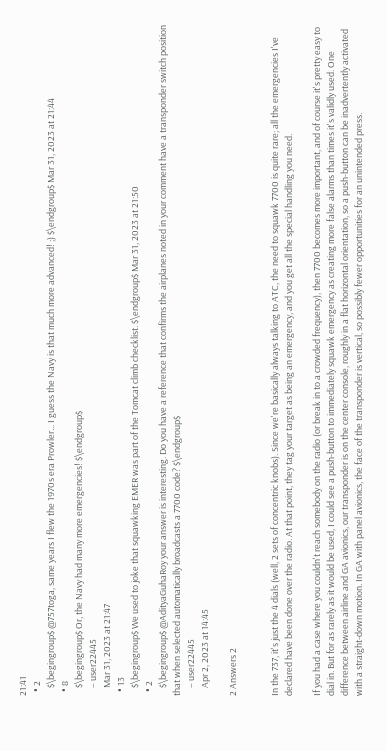21:41
  • 2
    $\begingroup$ @757toga, same years I flew the 1970s era Prowler... I guess the Navy is that much more advanced! ;) $\endgroup$ Mar 31, 2023 at 21:44
  • 8
    $\begingroup$ Or, the Navy had many more emergencies! $\endgroup$
    – user22445
    Mar 31, 2023 at 21:47
  • 13
    $\begingroup$ We used to joke that squawking EMER was part of the Tomcat climb checklist. $\endgroup$ Mar 31, 2023 at 21:50
  • 2
    $\begingroup$ @AdityaGuhaRoy your answer is interesting. Do you have a reference that confirms the airplanes noted in your comment have a transponder switch position that when selected automatically broadcasts a 7700 code? $\endgroup$
    – user22445
    Apr 2, 2023 at 14:45

2 Answers 2


In the 737, it's just the 4 dials (well, 2 sets of concentric knobs). Since we're basically always talking to ATC, the need to squawk 7700 is quite rare; all the emergencies I've declared have been done over the radio. At that point, they tag your target as being an emergency, and you get all the special handling you need.

If you had a case where you couldn't reach somebody on the radio (or break in to a crowded frequency), then 7700 becomes more important, and of course it's pretty easy to dial in. But for as rarely as it would be used, I could see a push-button to immediately squawk emergency as creating more false alarms than times it's validly used. One difference between airline and GA avionics, our transponder is on the center console, roughly in a flat horizontal orientation, so a push-button can be inadvertently activated with a straight-down motion. In GA with panel avionics, the face of the transponder is vertical, so possibly fewer opportunities for an unintended press.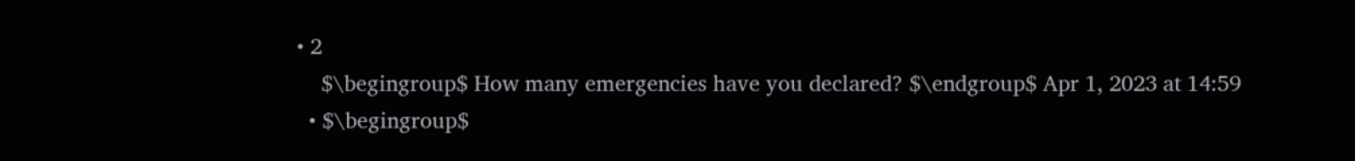• 2
    $\begingroup$ How many emergencies have you declared? $\endgroup$ Apr 1, 2023 at 14:59
  • $\begingroup$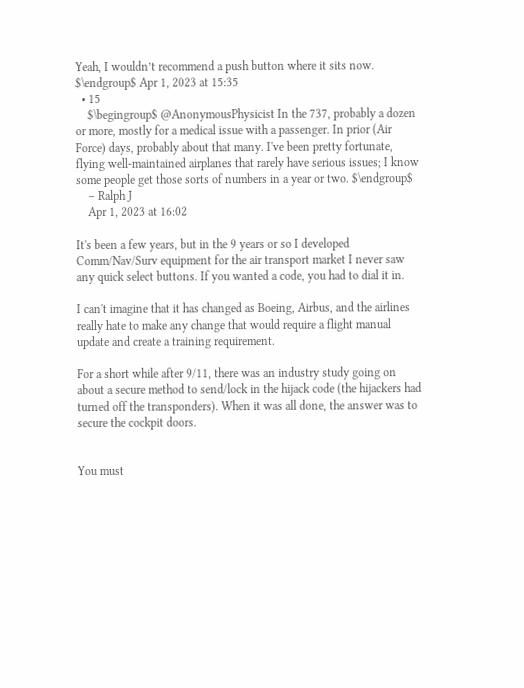Yeah, I wouldn’t recommend a push button where it sits now. $\endgroup$ Apr 1, 2023 at 15:35
  • 15
    $\begingroup$ @AnonymousPhysicist In the 737, probably a dozen or more, mostly for a medical issue with a passenger. In prior (Air Force) days, probably about that many. I've been pretty fortunate, flying well-maintained airplanes that rarely have serious issues; I know some people get those sorts of numbers in a year or two. $\endgroup$
    – Ralph J
    Apr 1, 2023 at 16:02

It's been a few years, but in the 9 years or so I developed Comm/Nav/Surv equipment for the air transport market I never saw any quick select buttons. If you wanted a code, you had to dial it in.

I can't imagine that it has changed as Boeing, Airbus, and the airlines really hate to make any change that would require a flight manual update and create a training requirement.

For a short while after 9/11, there was an industry study going on about a secure method to send/lock in the hijack code (the hijackers had turned off the transponders). When it was all done, the answer was to secure the cockpit doors.


You must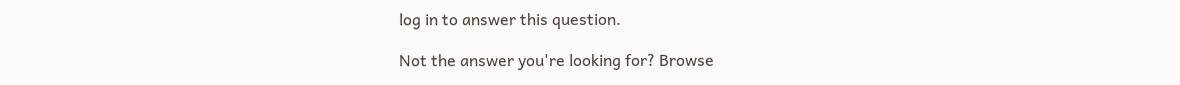log in to answer this question.

Not the answer you're looking for? Browse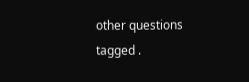other questions tagged .